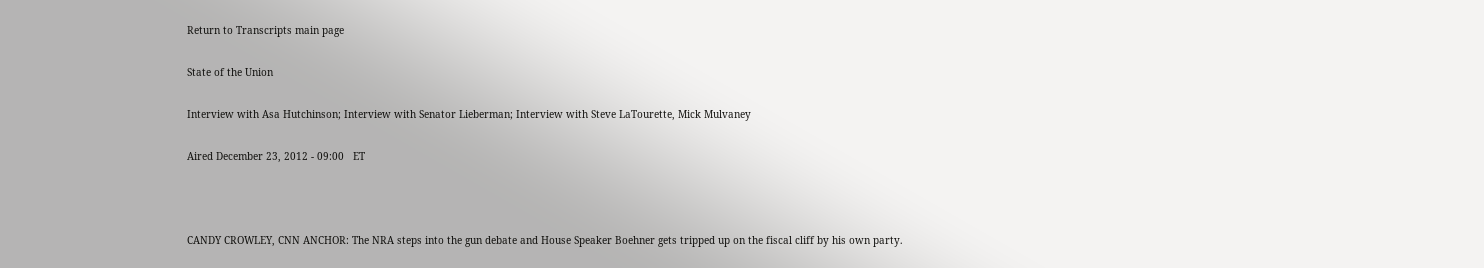Return to Transcripts main page

State of the Union

Interview with Asa Hutchinson; Interview with Senator Lieberman; Interview with Steve LaTourette, Mick Mulvaney

Aired December 23, 2012 - 09:00   ET



CANDY CROWLEY, CNN ANCHOR: The NRA steps into the gun debate and House Speaker Boehner gets tripped up on the fiscal cliff by his own party.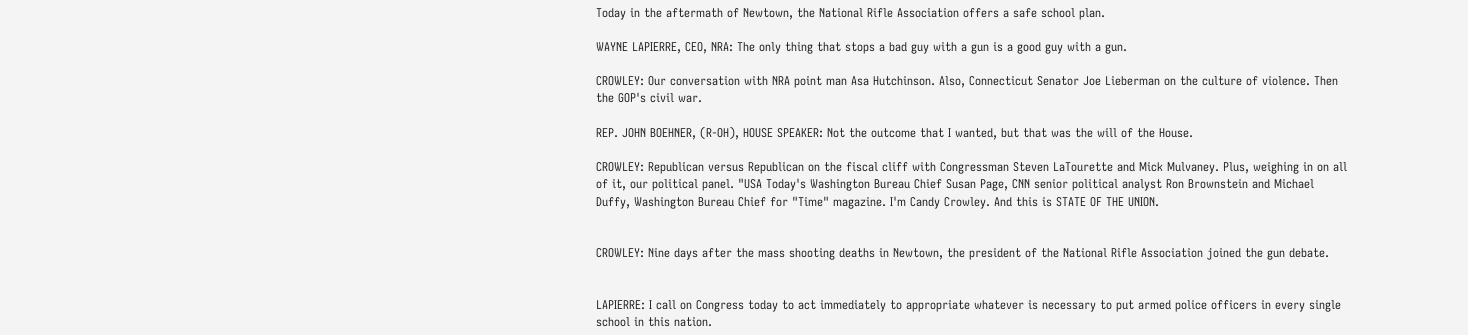Today in the aftermath of Newtown, the National Rifle Association offers a safe school plan.

WAYNE LAPIERRE, CEO, NRA: The only thing that stops a bad guy with a gun is a good guy with a gun.

CROWLEY: Our conversation with NRA point man Asa Hutchinson. Also, Connecticut Senator Joe Lieberman on the culture of violence. Then the GOP's civil war.

REP. JOHN BOEHNER, (R-OH), HOUSE SPEAKER: Not the outcome that I wanted, but that was the will of the House.

CROWLEY: Republican versus Republican on the fiscal cliff with Congressman Steven LaTourette and Mick Mulvaney. Plus, weighing in on all of it, our political panel. "USA Today's Washington Bureau Chief Susan Page, CNN senior political analyst Ron Brownstein and Michael Duffy, Washington Bureau Chief for "Time" magazine. I'm Candy Crowley. And this is STATE OF THE UNION.


CROWLEY: Nine days after the mass shooting deaths in Newtown, the president of the National Rifle Association joined the gun debate.


LAPIERRE: I call on Congress today to act immediately to appropriate whatever is necessary to put armed police officers in every single school in this nation.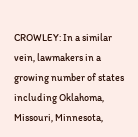CROWLEY: In a similar vein, lawmakers in a growing number of states including Oklahoma, Missouri, Minnesota,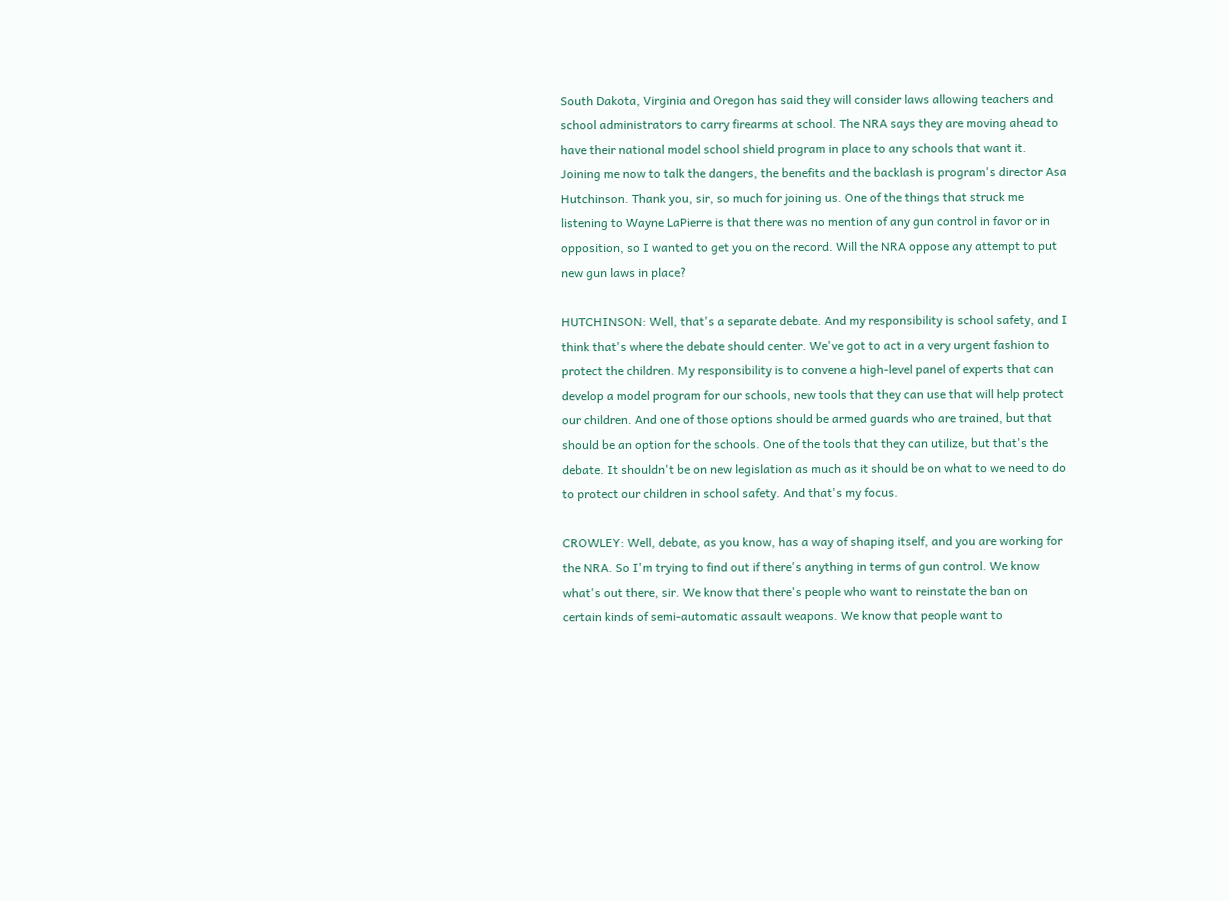South Dakota, Virginia and Oregon has said they will consider laws allowing teachers and school administrators to carry firearms at school. The NRA says they are moving ahead to have their national model school shield program in place to any schools that want it. Joining me now to talk the dangers, the benefits and the backlash is program's director Asa Hutchinson. Thank you, sir, so much for joining us. One of the things that struck me listening to Wayne LaPierre is that there was no mention of any gun control in favor or in opposition, so I wanted to get you on the record. Will the NRA oppose any attempt to put new gun laws in place?

HUTCHINSON: Well, that's a separate debate. And my responsibility is school safety, and I think that's where the debate should center. We've got to act in a very urgent fashion to protect the children. My responsibility is to convene a high-level panel of experts that can develop a model program for our schools, new tools that they can use that will help protect our children. And one of those options should be armed guards who are trained, but that should be an option for the schools. One of the tools that they can utilize, but that's the debate. It shouldn't be on new legislation as much as it should be on what to we need to do to protect our children in school safety. And that's my focus.

CROWLEY: Well, debate, as you know, has a way of shaping itself, and you are working for the NRA. So I'm trying to find out if there's anything in terms of gun control. We know what's out there, sir. We know that there's people who want to reinstate the ban on certain kinds of semi-automatic assault weapons. We know that people want to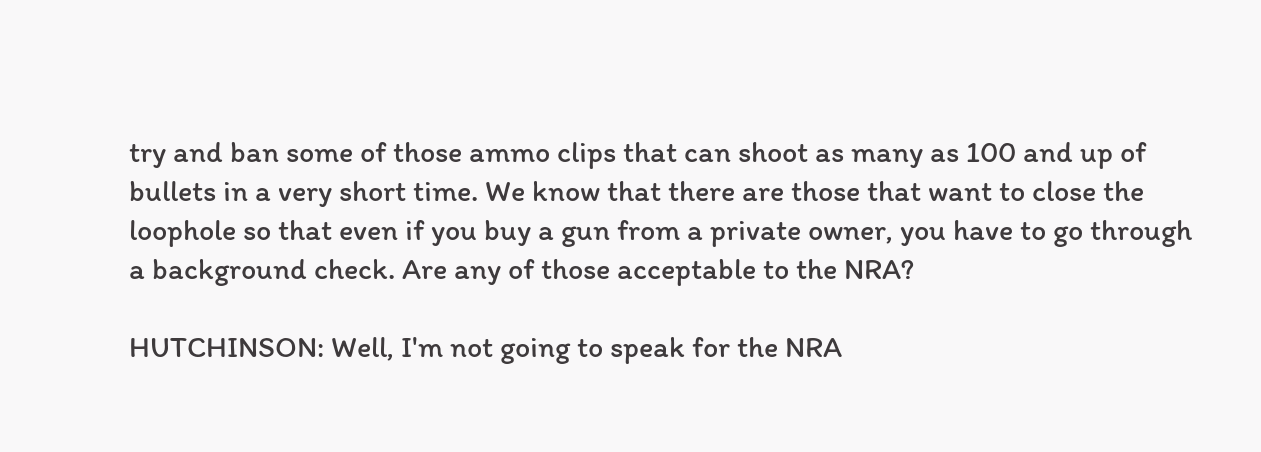try and ban some of those ammo clips that can shoot as many as 100 and up of bullets in a very short time. We know that there are those that want to close the loophole so that even if you buy a gun from a private owner, you have to go through a background check. Are any of those acceptable to the NRA?

HUTCHINSON: Well, I'm not going to speak for the NRA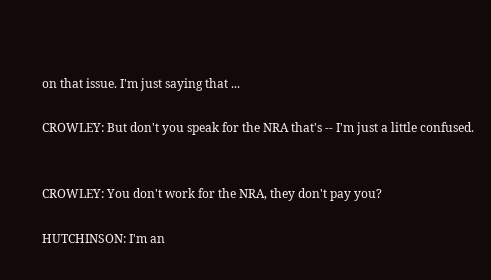on that issue. I'm just saying that ...

CROWLEY: But don't you speak for the NRA that's -- I'm just a little confused.


CROWLEY: You don't work for the NRA, they don't pay you?

HUTCHINSON: I'm an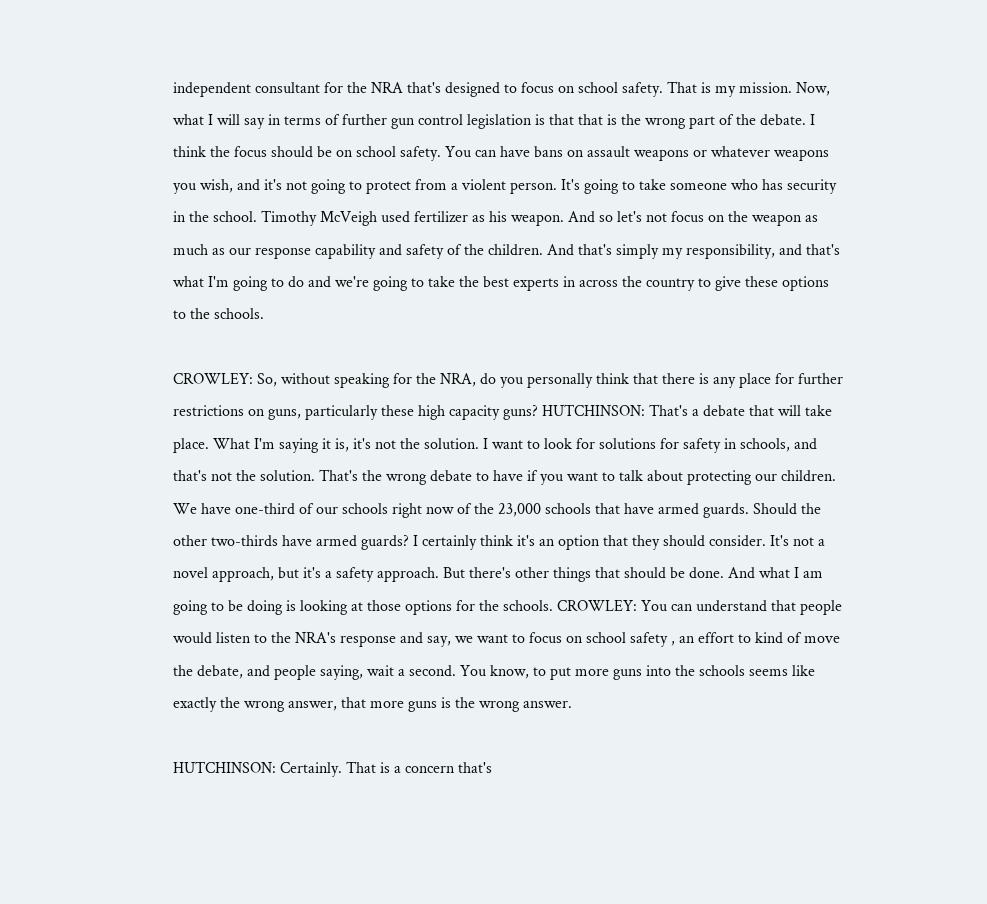independent consultant for the NRA that's designed to focus on school safety. That is my mission. Now, what I will say in terms of further gun control legislation is that that is the wrong part of the debate. I think the focus should be on school safety. You can have bans on assault weapons or whatever weapons you wish, and it's not going to protect from a violent person. It's going to take someone who has security in the school. Timothy McVeigh used fertilizer as his weapon. And so let's not focus on the weapon as much as our response capability and safety of the children. And that's simply my responsibility, and that's what I'm going to do and we're going to take the best experts in across the country to give these options to the schools.

CROWLEY: So, without speaking for the NRA, do you personally think that there is any place for further restrictions on guns, particularly these high capacity guns? HUTCHINSON: That's a debate that will take place. What I'm saying it is, it's not the solution. I want to look for solutions for safety in schools, and that's not the solution. That's the wrong debate to have if you want to talk about protecting our children. We have one-third of our schools right now of the 23,000 schools that have armed guards. Should the other two-thirds have armed guards? I certainly think it's an option that they should consider. It's not a novel approach, but it's a safety approach. But there's other things that should be done. And what I am going to be doing is looking at those options for the schools. CROWLEY: You can understand that people would listen to the NRA's response and say, we want to focus on school safety , an effort to kind of move the debate, and people saying, wait a second. You know, to put more guns into the schools seems like exactly the wrong answer, that more guns is the wrong answer.

HUTCHINSON: Certainly. That is a concern that's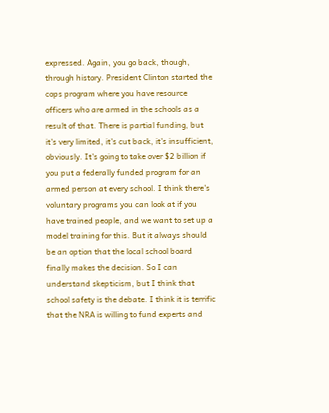expressed. Again, you go back, though, through history. President Clinton started the cops program where you have resource officers who are armed in the schools as a result of that. There is partial funding, but it's very limited, it's cut back, it's insufficient, obviously. It's going to take over $2 billion if you put a federally funded program for an armed person at every school. I think there's voluntary programs you can look at if you have trained people, and we want to set up a model training for this. But it always should be an option that the local school board finally makes the decision. So I can understand skepticism, but I think that school safety is the debate. I think it is terrific that the NRA is willing to fund experts and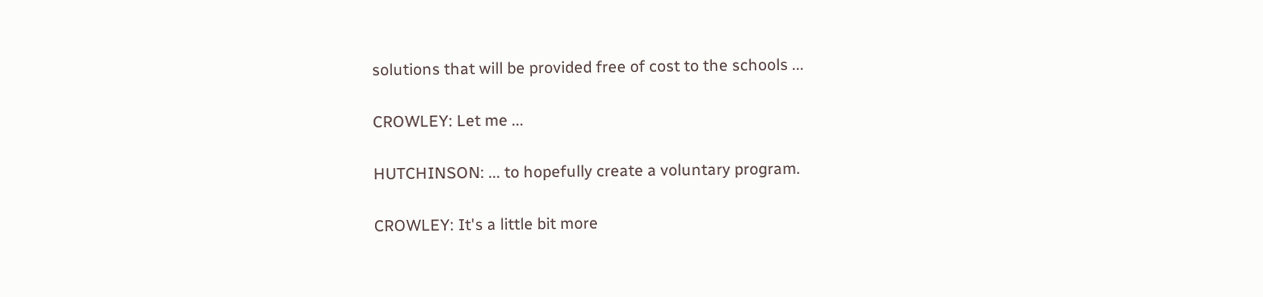solutions that will be provided free of cost to the schools ...

CROWLEY: Let me ...

HUTCHINSON: ... to hopefully create a voluntary program.

CROWLEY: It's a little bit more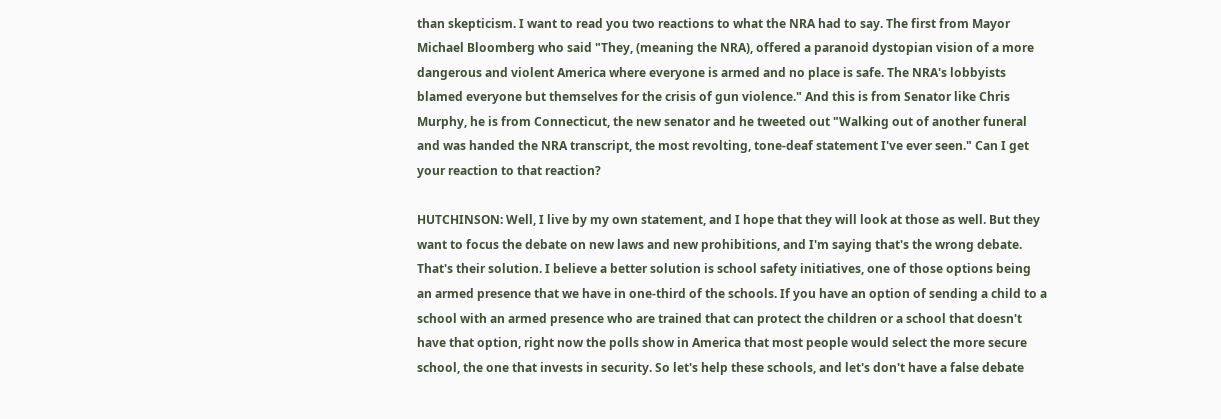than skepticism. I want to read you two reactions to what the NRA had to say. The first from Mayor Michael Bloomberg who said "They, (meaning the NRA), offered a paranoid dystopian vision of a more dangerous and violent America where everyone is armed and no place is safe. The NRA's lobbyists blamed everyone but themselves for the crisis of gun violence." And this is from Senator like Chris Murphy, he is from Connecticut, the new senator and he tweeted out "Walking out of another funeral and was handed the NRA transcript, the most revolting, tone-deaf statement I've ever seen." Can I get your reaction to that reaction?

HUTCHINSON: Well, I live by my own statement, and I hope that they will look at those as well. But they want to focus the debate on new laws and new prohibitions, and I'm saying that's the wrong debate. That's their solution. I believe a better solution is school safety initiatives, one of those options being an armed presence that we have in one-third of the schools. If you have an option of sending a child to a school with an armed presence who are trained that can protect the children or a school that doesn't have that option, right now the polls show in America that most people would select the more secure school, the one that invests in security. So let's help these schools, and let's don't have a false debate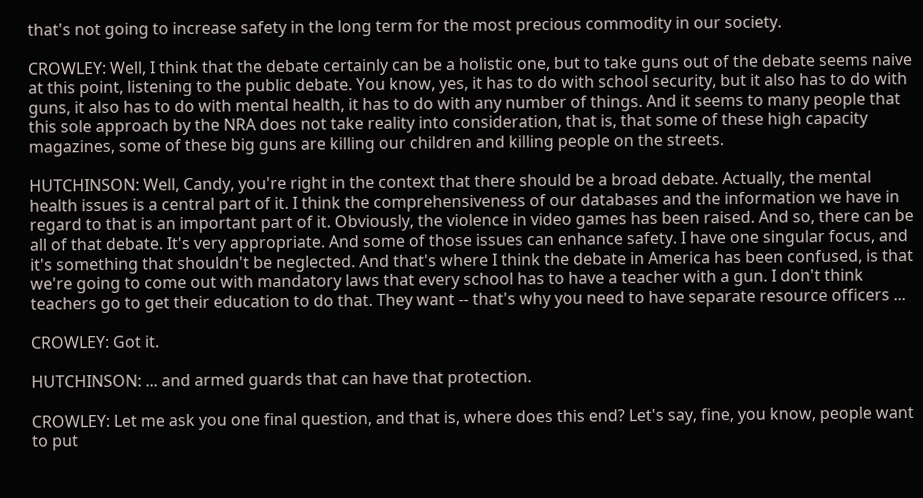that's not going to increase safety in the long term for the most precious commodity in our society.

CROWLEY: Well, I think that the debate certainly can be a holistic one, but to take guns out of the debate seems naive at this point, listening to the public debate. You know, yes, it has to do with school security, but it also has to do with guns, it also has to do with mental health, it has to do with any number of things. And it seems to many people that this sole approach by the NRA does not take reality into consideration, that is, that some of these high capacity magazines, some of these big guns are killing our children and killing people on the streets.

HUTCHINSON: Well, Candy, you're right in the context that there should be a broad debate. Actually, the mental health issues is a central part of it. I think the comprehensiveness of our databases and the information we have in regard to that is an important part of it. Obviously, the violence in video games has been raised. And so, there can be all of that debate. It's very appropriate. And some of those issues can enhance safety. I have one singular focus, and it's something that shouldn't be neglected. And that's where I think the debate in America has been confused, is that we're going to come out with mandatory laws that every school has to have a teacher with a gun. I don't think teachers go to get their education to do that. They want -- that's why you need to have separate resource officers ...

CROWLEY: Got it.

HUTCHINSON: ... and armed guards that can have that protection.

CROWLEY: Let me ask you one final question, and that is, where does this end? Let's say, fine, you know, people want to put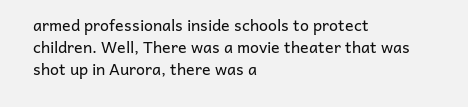armed professionals inside schools to protect children. Well, There was a movie theater that was shot up in Aurora, there was a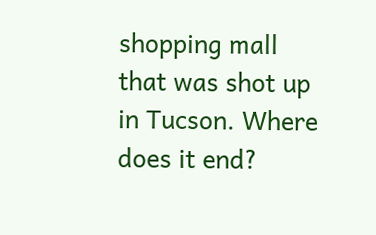shopping mall that was shot up in Tucson. Where does it end?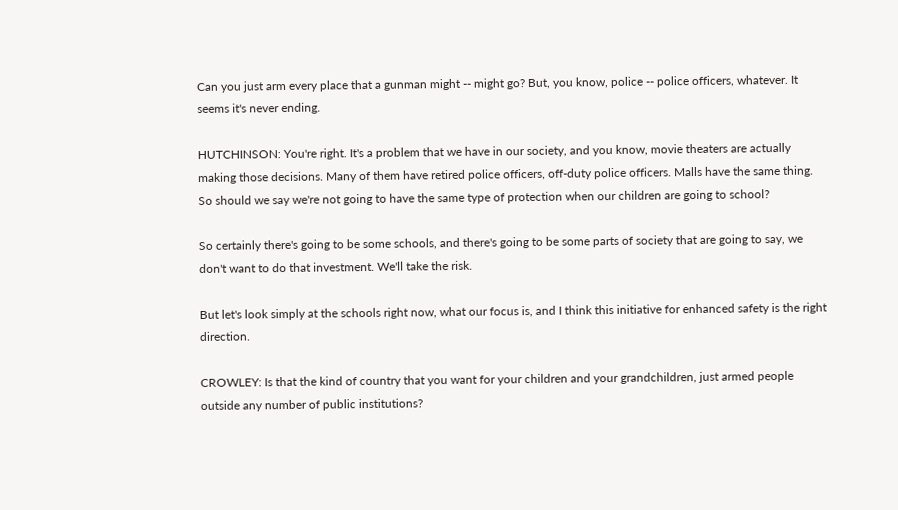Can you just arm every place that a gunman might -- might go? But, you know, police -- police officers, whatever. It seems it's never ending.

HUTCHINSON: You're right. It's a problem that we have in our society, and you know, movie theaters are actually making those decisions. Many of them have retired police officers, off-duty police officers. Malls have the same thing. So should we say we're not going to have the same type of protection when our children are going to school?

So certainly there's going to be some schools, and there's going to be some parts of society that are going to say, we don't want to do that investment. We'll take the risk.

But let's look simply at the schools right now, what our focus is, and I think this initiative for enhanced safety is the right direction.

CROWLEY: Is that the kind of country that you want for your children and your grandchildren, just armed people outside any number of public institutions?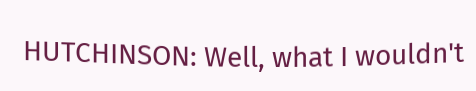HUTCHINSON: Well, what I wouldn't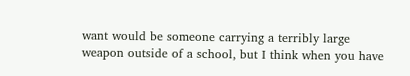want would be someone carrying a terribly large weapon outside of a school, but I think when you have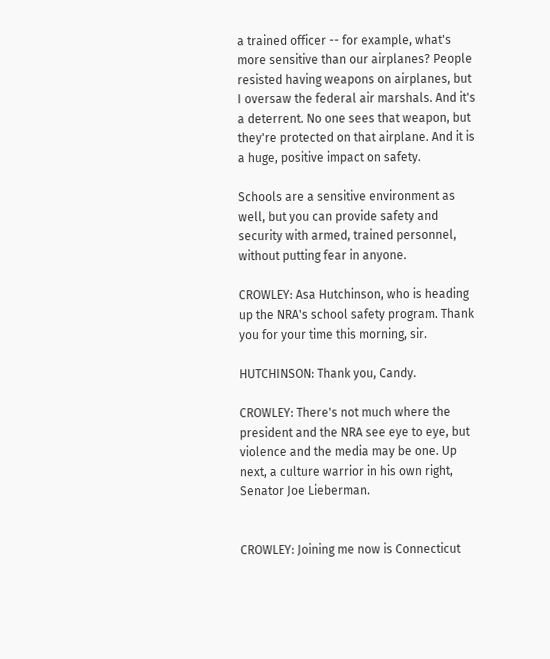a trained officer -- for example, what's more sensitive than our airplanes? People resisted having weapons on airplanes, but I oversaw the federal air marshals. And it's a deterrent. No one sees that weapon, but they're protected on that airplane. And it is a huge, positive impact on safety.

Schools are a sensitive environment as well, but you can provide safety and security with armed, trained personnel, without putting fear in anyone.

CROWLEY: Asa Hutchinson, who is heading up the NRA's school safety program. Thank you for your time this morning, sir.

HUTCHINSON: Thank you, Candy.

CROWLEY: There's not much where the president and the NRA see eye to eye, but violence and the media may be one. Up next, a culture warrior in his own right, Senator Joe Lieberman.


CROWLEY: Joining me now is Connecticut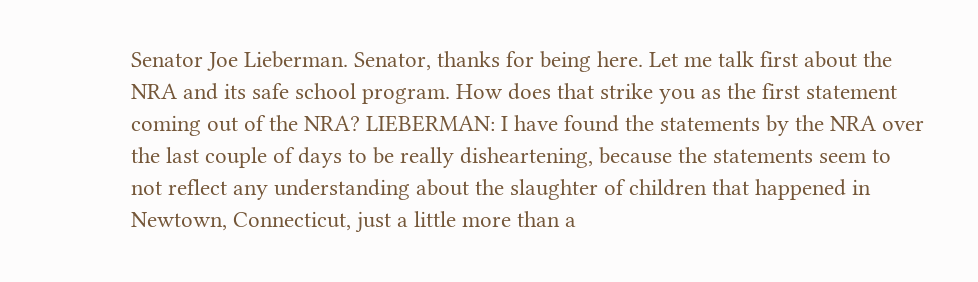Senator Joe Lieberman. Senator, thanks for being here. Let me talk first about the NRA and its safe school program. How does that strike you as the first statement coming out of the NRA? LIEBERMAN: I have found the statements by the NRA over the last couple of days to be really disheartening, because the statements seem to not reflect any understanding about the slaughter of children that happened in Newtown, Connecticut, just a little more than a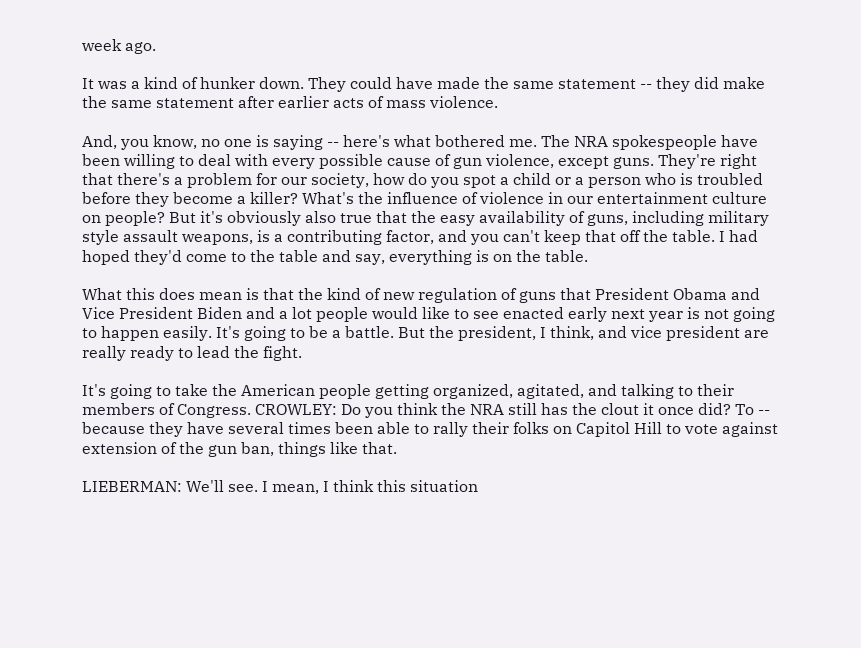week ago.

It was a kind of hunker down. They could have made the same statement -- they did make the same statement after earlier acts of mass violence.

And, you know, no one is saying -- here's what bothered me. The NRA spokespeople have been willing to deal with every possible cause of gun violence, except guns. They're right that there's a problem for our society, how do you spot a child or a person who is troubled before they become a killer? What's the influence of violence in our entertainment culture on people? But it's obviously also true that the easy availability of guns, including military style assault weapons, is a contributing factor, and you can't keep that off the table. I had hoped they'd come to the table and say, everything is on the table.

What this does mean is that the kind of new regulation of guns that President Obama and Vice President Biden and a lot people would like to see enacted early next year is not going to happen easily. It's going to be a battle. But the president, I think, and vice president are really ready to lead the fight.

It's going to take the American people getting organized, agitated, and talking to their members of Congress. CROWLEY: Do you think the NRA still has the clout it once did? To -- because they have several times been able to rally their folks on Capitol Hill to vote against extension of the gun ban, things like that.

LIEBERMAN: We'll see. I mean, I think this situation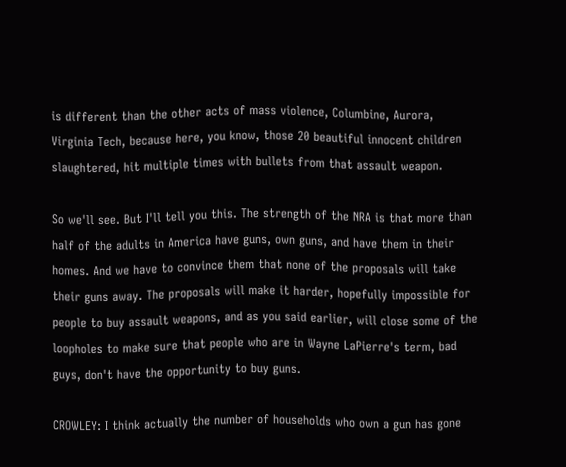is different than the other acts of mass violence, Columbine, Aurora, Virginia Tech, because here, you know, those 20 beautiful innocent children slaughtered, hit multiple times with bullets from that assault weapon.

So we'll see. But I'll tell you this. The strength of the NRA is that more than half of the adults in America have guns, own guns, and have them in their homes. And we have to convince them that none of the proposals will take their guns away. The proposals will make it harder, hopefully impossible for people to buy assault weapons, and as you said earlier, will close some of the loopholes to make sure that people who are in Wayne LaPierre's term, bad guys, don't have the opportunity to buy guns.

CROWLEY: I think actually the number of households who own a gun has gone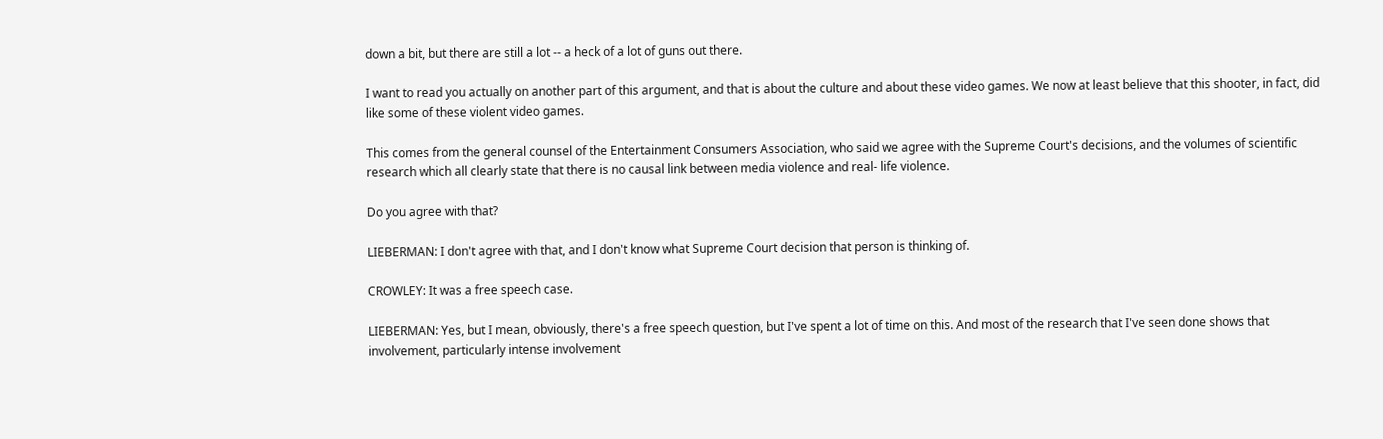down a bit, but there are still a lot -- a heck of a lot of guns out there.

I want to read you actually on another part of this argument, and that is about the culture and about these video games. We now at least believe that this shooter, in fact, did like some of these violent video games.

This comes from the general counsel of the Entertainment Consumers Association, who said we agree with the Supreme Court's decisions, and the volumes of scientific research which all clearly state that there is no causal link between media violence and real- life violence.

Do you agree with that?

LIEBERMAN: I don't agree with that, and I don't know what Supreme Court decision that person is thinking of.

CROWLEY: It was a free speech case.

LIEBERMAN: Yes, but I mean, obviously, there's a free speech question, but I've spent a lot of time on this. And most of the research that I've seen done shows that involvement, particularly intense involvement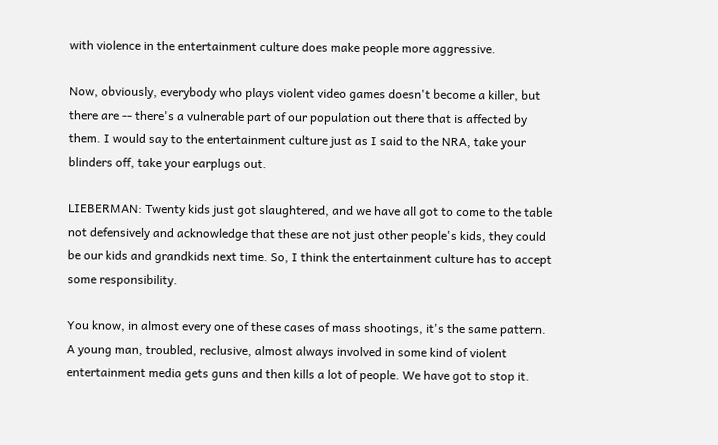with violence in the entertainment culture does make people more aggressive.

Now, obviously, everybody who plays violent video games doesn't become a killer, but there are -- there's a vulnerable part of our population out there that is affected by them. I would say to the entertainment culture just as I said to the NRA, take your blinders off, take your earplugs out.

LIEBERMAN: Twenty kids just got slaughtered, and we have all got to come to the table not defensively and acknowledge that these are not just other people's kids, they could be our kids and grandkids next time. So, I think the entertainment culture has to accept some responsibility.

You know, in almost every one of these cases of mass shootings, it's the same pattern. A young man, troubled, reclusive, almost always involved in some kind of violent entertainment media gets guns and then kills a lot of people. We have got to stop it.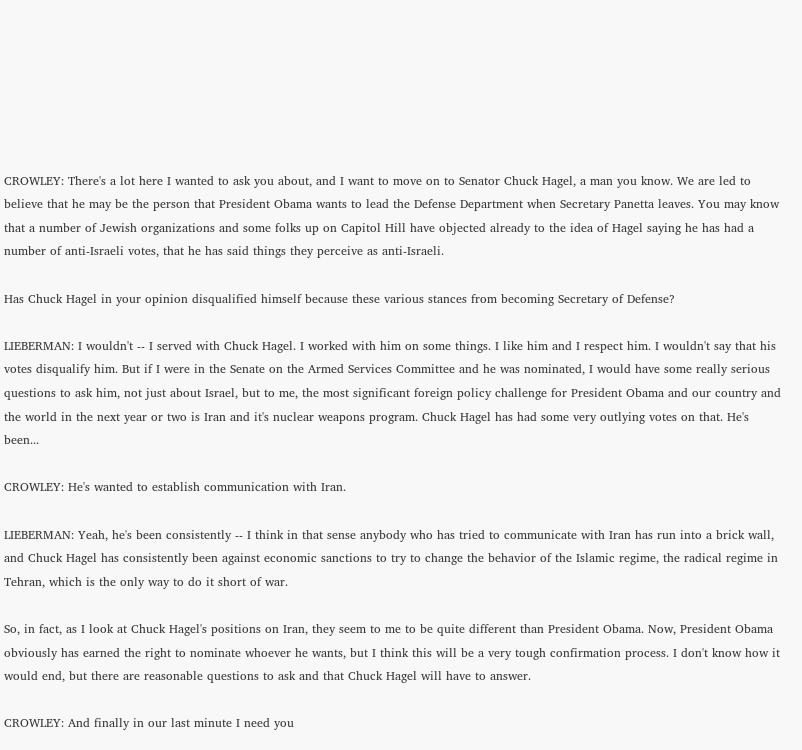CROWLEY: There's a lot here I wanted to ask you about, and I want to move on to Senator Chuck Hagel, a man you know. We are led to believe that he may be the person that President Obama wants to lead the Defense Department when Secretary Panetta leaves. You may know that a number of Jewish organizations and some folks up on Capitol Hill have objected already to the idea of Hagel saying he has had a number of anti-Israeli votes, that he has said things they perceive as anti-Israeli.

Has Chuck Hagel in your opinion disqualified himself because these various stances from becoming Secretary of Defense?

LIEBERMAN: I wouldn't -- I served with Chuck Hagel. I worked with him on some things. I like him and I respect him. I wouldn't say that his votes disqualify him. But if I were in the Senate on the Armed Services Committee and he was nominated, I would have some really serious questions to ask him, not just about Israel, but to me, the most significant foreign policy challenge for President Obama and our country and the world in the next year or two is Iran and it's nuclear weapons program. Chuck Hagel has had some very outlying votes on that. He's been...

CROWLEY: He's wanted to establish communication with Iran.

LIEBERMAN: Yeah, he's been consistently -- I think in that sense anybody who has tried to communicate with Iran has run into a brick wall, and Chuck Hagel has consistently been against economic sanctions to try to change the behavior of the Islamic regime, the radical regime in Tehran, which is the only way to do it short of war.

So, in fact, as I look at Chuck Hagel's positions on Iran, they seem to me to be quite different than President Obama. Now, President Obama obviously has earned the right to nominate whoever he wants, but I think this will be a very tough confirmation process. I don't know how it would end, but there are reasonable questions to ask and that Chuck Hagel will have to answer.

CROWLEY: And finally in our last minute I need you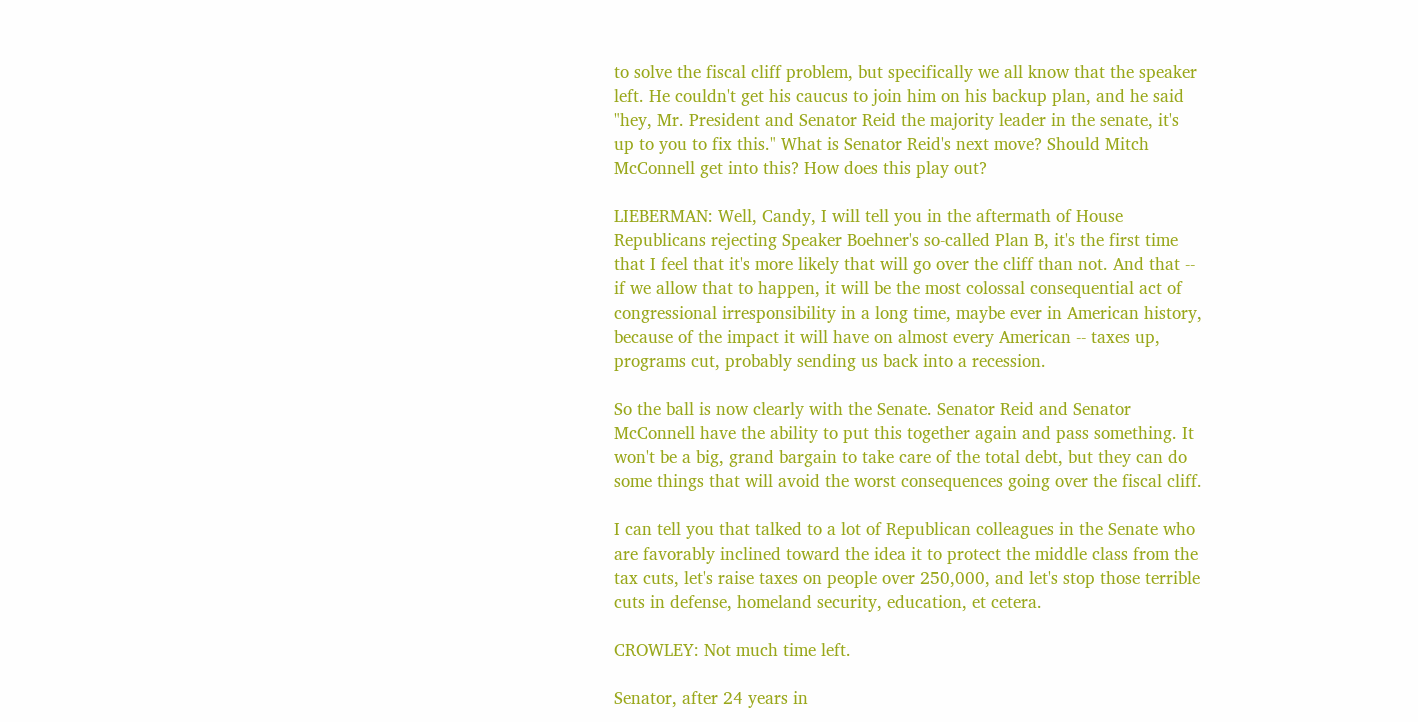to solve the fiscal cliff problem, but specifically we all know that the speaker left. He couldn't get his caucus to join him on his backup plan, and he said "hey, Mr. President and Senator Reid the majority leader in the senate, it's up to you to fix this." What is Senator Reid's next move? Should Mitch McConnell get into this? How does this play out?

LIEBERMAN: Well, Candy, I will tell you in the aftermath of House Republicans rejecting Speaker Boehner's so-called Plan B, it's the first time that I feel that it's more likely that will go over the cliff than not. And that -- if we allow that to happen, it will be the most colossal consequential act of congressional irresponsibility in a long time, maybe ever in American history, because of the impact it will have on almost every American -- taxes up, programs cut, probably sending us back into a recession.

So the ball is now clearly with the Senate. Senator Reid and Senator McConnell have the ability to put this together again and pass something. It won't be a big, grand bargain to take care of the total debt, but they can do some things that will avoid the worst consequences going over the fiscal cliff.

I can tell you that talked to a lot of Republican colleagues in the Senate who are favorably inclined toward the idea it to protect the middle class from the tax cuts, let's raise taxes on people over 250,000, and let's stop those terrible cuts in defense, homeland security, education, et cetera.

CROWLEY: Not much time left.

Senator, after 24 years in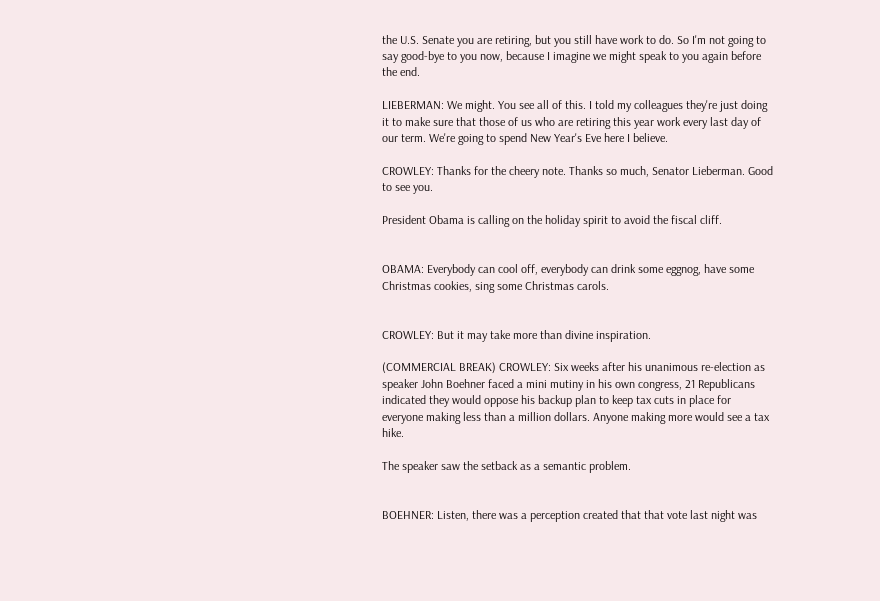the U.S. Senate you are retiring, but you still have work to do. So I'm not going to say good-bye to you now, because I imagine we might speak to you again before the end.

LIEBERMAN: We might. You see all of this. I told my colleagues they're just doing it to make sure that those of us who are retiring this year work every last day of our term. We're going to spend New Year's Eve here I believe.

CROWLEY: Thanks for the cheery note. Thanks so much, Senator Lieberman. Good to see you.

President Obama is calling on the holiday spirit to avoid the fiscal cliff.


OBAMA: Everybody can cool off, everybody can drink some eggnog, have some Christmas cookies, sing some Christmas carols.


CROWLEY: But it may take more than divine inspiration.

(COMMERCIAL BREAK) CROWLEY: Six weeks after his unanimous re-election as speaker John Boehner faced a mini mutiny in his own congress, 21 Republicans indicated they would oppose his backup plan to keep tax cuts in place for everyone making less than a million dollars. Anyone making more would see a tax hike.

The speaker saw the setback as a semantic problem.


BOEHNER: Listen, there was a perception created that that vote last night was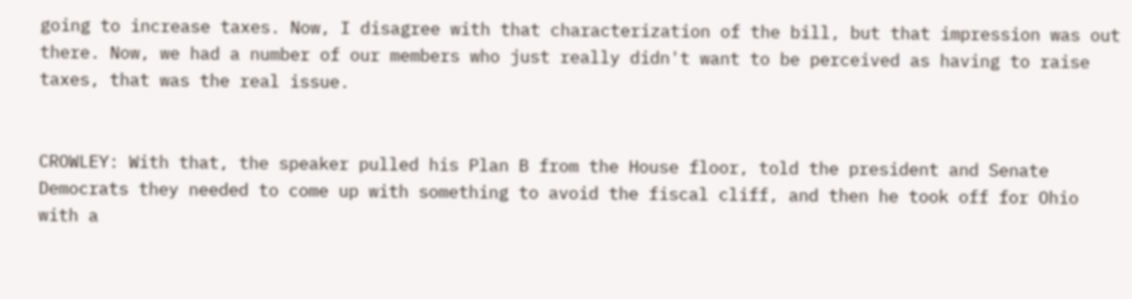going to increase taxes. Now, I disagree with that characterization of the bill, but that impression was out there. Now, we had a number of our members who just really didn't want to be perceived as having to raise taxes, that was the real issue.


CROWLEY: With that, the speaker pulled his Plan B from the House floor, told the president and Senate Democrats they needed to come up with something to avoid the fiscal cliff, and then he took off for Ohio with a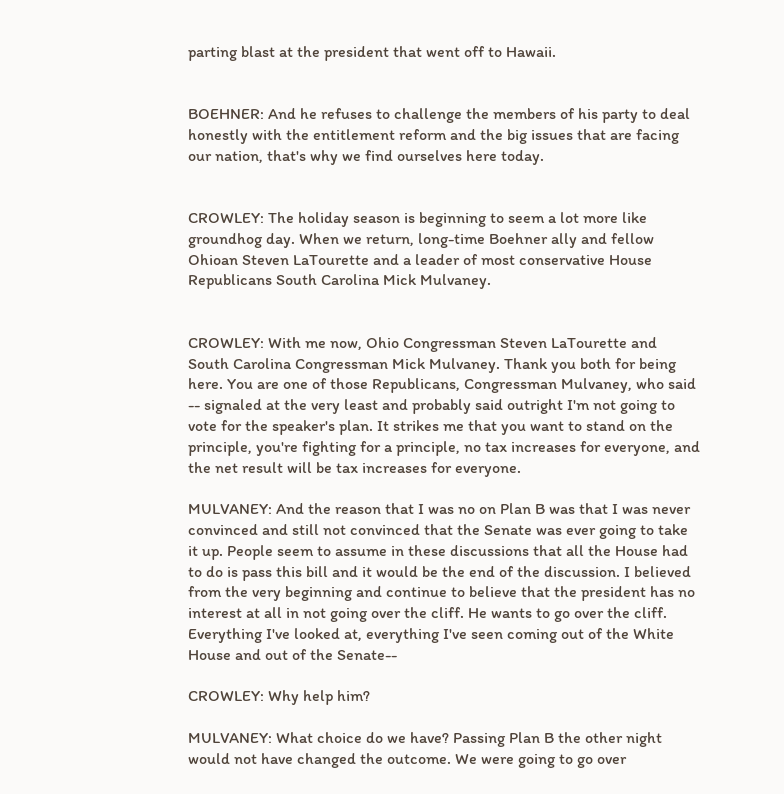parting blast at the president that went off to Hawaii.


BOEHNER: And he refuses to challenge the members of his party to deal honestly with the entitlement reform and the big issues that are facing our nation, that's why we find ourselves here today.


CROWLEY: The holiday season is beginning to seem a lot more like groundhog day. When we return, long-time Boehner ally and fellow Ohioan Steven LaTourette and a leader of most conservative House Republicans South Carolina Mick Mulvaney.


CROWLEY: With me now, Ohio Congressman Steven LaTourette and South Carolina Congressman Mick Mulvaney. Thank you both for being here. You are one of those Republicans, Congressman Mulvaney, who said -- signaled at the very least and probably said outright I'm not going to vote for the speaker's plan. It strikes me that you want to stand on the principle, you're fighting for a principle, no tax increases for everyone, and the net result will be tax increases for everyone.

MULVANEY: And the reason that I was no on Plan B was that I was never convinced and still not convinced that the Senate was ever going to take it up. People seem to assume in these discussions that all the House had to do is pass this bill and it would be the end of the discussion. I believed from the very beginning and continue to believe that the president has no interest at all in not going over the cliff. He wants to go over the cliff. Everything I've looked at, everything I've seen coming out of the White House and out of the Senate--

CROWLEY: Why help him?

MULVANEY: What choice do we have? Passing Plan B the other night would not have changed the outcome. We were going to go over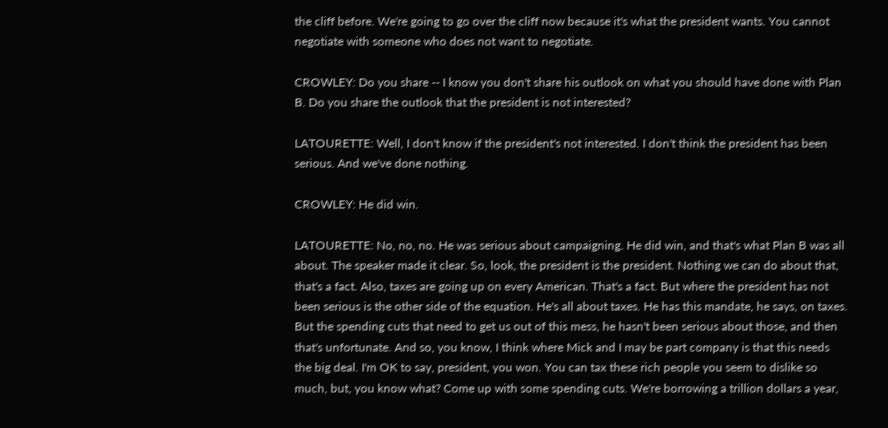the cliff before. We're going to go over the cliff now because it's what the president wants. You cannot negotiate with someone who does not want to negotiate.

CROWLEY: Do you share -- I know you don't share his outlook on what you should have done with Plan B. Do you share the outlook that the president is not interested?

LATOURETTE: Well, I don't know if the president's not interested. I don't think the president has been serious. And we've done nothing.

CROWLEY: He did win.

LATOURETTE: No, no, no. He was serious about campaigning. He did win, and that's what Plan B was all about. The speaker made it clear. So, look, the president is the president. Nothing we can do about that, that's a fact. Also, taxes are going up on every American. That's a fact. But where the president has not been serious is the other side of the equation. He's all about taxes. He has this mandate, he says, on taxes. But the spending cuts that need to get us out of this mess, he hasn't been serious about those, and then that's unfortunate. And so, you know, I think where Mick and I may be part company is that this needs the big deal. I'm OK to say, president, you won. You can tax these rich people you seem to dislike so much, but, you know what? Come up with some spending cuts. We're borrowing a trillion dollars a year,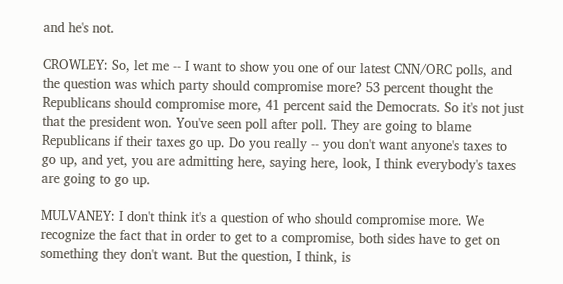and he's not.

CROWLEY: So, let me -- I want to show you one of our latest CNN/ORC polls, and the question was which party should compromise more? 53 percent thought the Republicans should compromise more, 41 percent said the Democrats. So it's not just that the president won. You've seen poll after poll. They are going to blame Republicans if their taxes go up. Do you really -- you don't want anyone's taxes to go up, and yet, you are admitting here, saying here, look, I think everybody's taxes are going to go up.

MULVANEY: I don't think it's a question of who should compromise more. We recognize the fact that in order to get to a compromise, both sides have to get on something they don't want. But the question, I think, is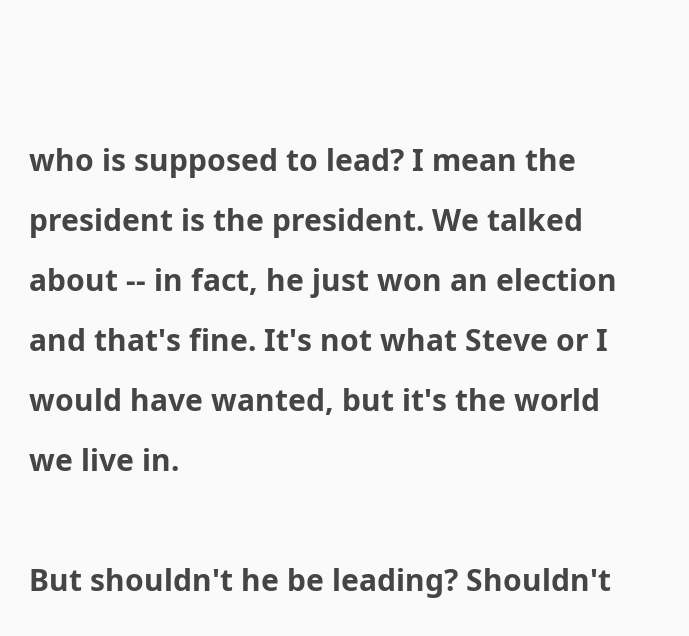who is supposed to lead? I mean the president is the president. We talked about -- in fact, he just won an election and that's fine. It's not what Steve or I would have wanted, but it's the world we live in.

But shouldn't he be leading? Shouldn't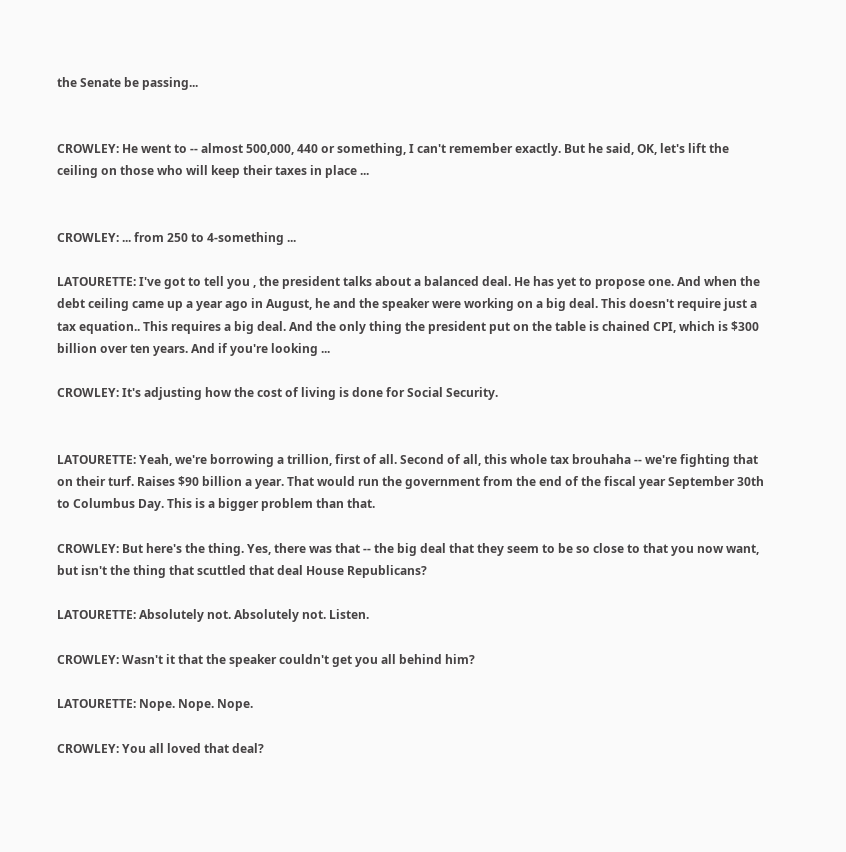the Senate be passing...


CROWLEY: He went to -- almost 500,000, 440 or something, I can't remember exactly. But he said, OK, let's lift the ceiling on those who will keep their taxes in place ...


CROWLEY: ... from 250 to 4-something ...

LATOURETTE: I've got to tell you , the president talks about a balanced deal. He has yet to propose one. And when the debt ceiling came up a year ago in August, he and the speaker were working on a big deal. This doesn't require just a tax equation.. This requires a big deal. And the only thing the president put on the table is chained CPI, which is $300 billion over ten years. And if you're looking ...

CROWLEY: It's adjusting how the cost of living is done for Social Security.


LATOURETTE: Yeah, we're borrowing a trillion, first of all. Second of all, this whole tax brouhaha -- we're fighting that on their turf. Raises $90 billion a year. That would run the government from the end of the fiscal year September 30th to Columbus Day. This is a bigger problem than that.

CROWLEY: But here's the thing. Yes, there was that -- the big deal that they seem to be so close to that you now want, but isn't the thing that scuttled that deal House Republicans?

LATOURETTE: Absolutely not. Absolutely not. Listen.

CROWLEY: Wasn't it that the speaker couldn't get you all behind him?

LATOURETTE: Nope. Nope. Nope.

CROWLEY: You all loved that deal?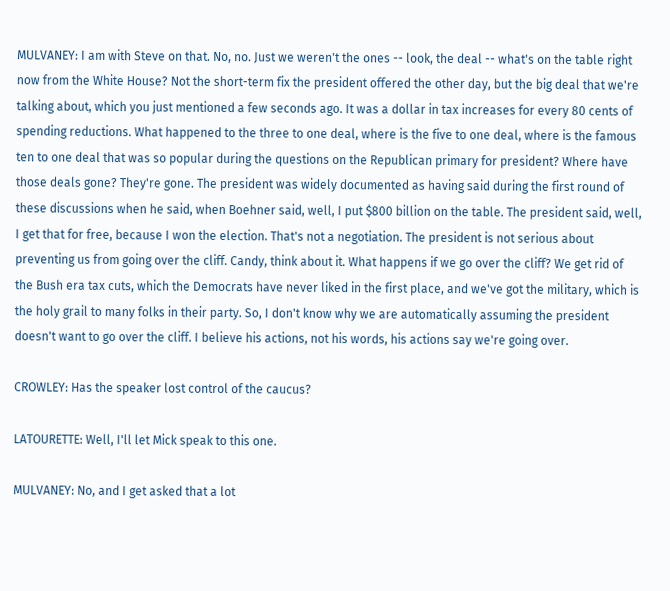MULVANEY: I am with Steve on that. No, no. Just we weren't the ones -- look, the deal -- what's on the table right now from the White House? Not the short-term fix the president offered the other day, but the big deal that we're talking about, which you just mentioned a few seconds ago. It was a dollar in tax increases for every 80 cents of spending reductions. What happened to the three to one deal, where is the five to one deal, where is the famous ten to one deal that was so popular during the questions on the Republican primary for president? Where have those deals gone? They're gone. The president was widely documented as having said during the first round of these discussions when he said, when Boehner said, well, I put $800 billion on the table. The president said, well, I get that for free, because I won the election. That's not a negotiation. The president is not serious about preventing us from going over the cliff. Candy, think about it. What happens if we go over the cliff? We get rid of the Bush era tax cuts, which the Democrats have never liked in the first place, and we've got the military, which is the holy grail to many folks in their party. So, I don't know why we are automatically assuming the president doesn't want to go over the cliff. I believe his actions, not his words, his actions say we're going over.

CROWLEY: Has the speaker lost control of the caucus?

LATOURETTE: Well, I'll let Mick speak to this one.

MULVANEY: No, and I get asked that a lot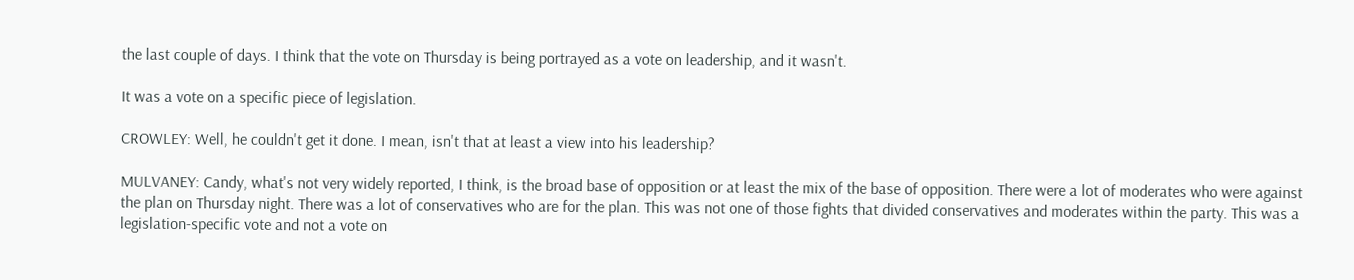the last couple of days. I think that the vote on Thursday is being portrayed as a vote on leadership, and it wasn't.

It was a vote on a specific piece of legislation.

CROWLEY: Well, he couldn't get it done. I mean, isn't that at least a view into his leadership?

MULVANEY: Candy, what's not very widely reported, I think, is the broad base of opposition or at least the mix of the base of opposition. There were a lot of moderates who were against the plan on Thursday night. There was a lot of conservatives who are for the plan. This was not one of those fights that divided conservatives and moderates within the party. This was a legislation-specific vote and not a vote on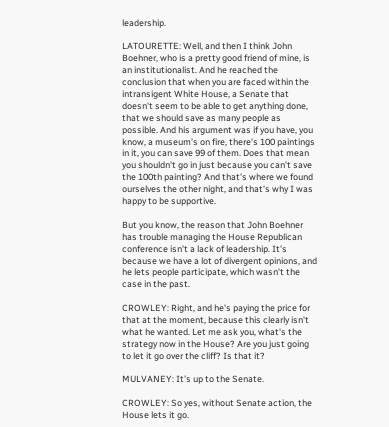leadership.

LATOURETTE: Well, and then I think John Boehner, who is a pretty good friend of mine, is an institutionalist. And he reached the conclusion that when you are faced within the intransigent White House, a Senate that doesn't seem to be able to get anything done, that we should save as many people as possible. And his argument was if you have, you know, a museum's on fire, there's 100 paintings in it, you can save 99 of them. Does that mean you shouldn't go in just because you can't save the 100th painting? And that's where we found ourselves the other night, and that's why I was happy to be supportive.

But you know, the reason that John Boehner has trouble managing the House Republican conference isn't a lack of leadership. It's because we have a lot of divergent opinions, and he lets people participate, which wasn't the case in the past.

CROWLEY: Right, and he's paying the price for that at the moment, because this clearly isn't what he wanted. Let me ask you, what's the strategy now in the House? Are you just going to let it go over the cliff? Is that it?

MULVANEY: It's up to the Senate.

CROWLEY: So yes, without Senate action, the House lets it go.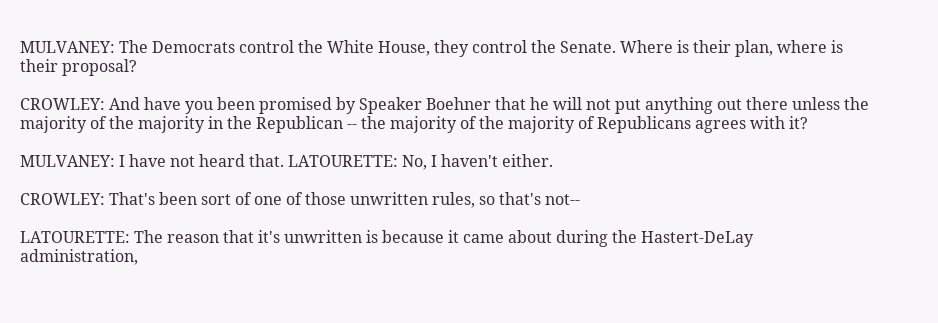MULVANEY: The Democrats control the White House, they control the Senate. Where is their plan, where is their proposal?

CROWLEY: And have you been promised by Speaker Boehner that he will not put anything out there unless the majority of the majority in the Republican -- the majority of the majority of Republicans agrees with it?

MULVANEY: I have not heard that. LATOURETTE: No, I haven't either.

CROWLEY: That's been sort of one of those unwritten rules, so that's not--

LATOURETTE: The reason that it's unwritten is because it came about during the Hastert-DeLay administration,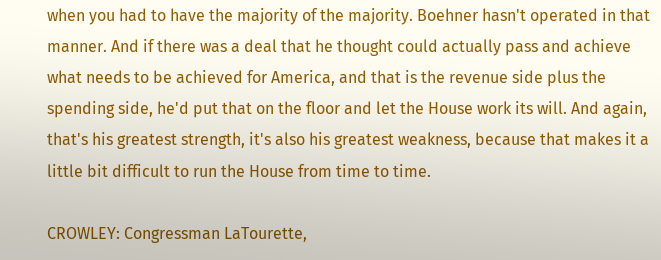when you had to have the majority of the majority. Boehner hasn't operated in that manner. And if there was a deal that he thought could actually pass and achieve what needs to be achieved for America, and that is the revenue side plus the spending side, he'd put that on the floor and let the House work its will. And again, that's his greatest strength, it's also his greatest weakness, because that makes it a little bit difficult to run the House from time to time.

CROWLEY: Congressman LaTourette,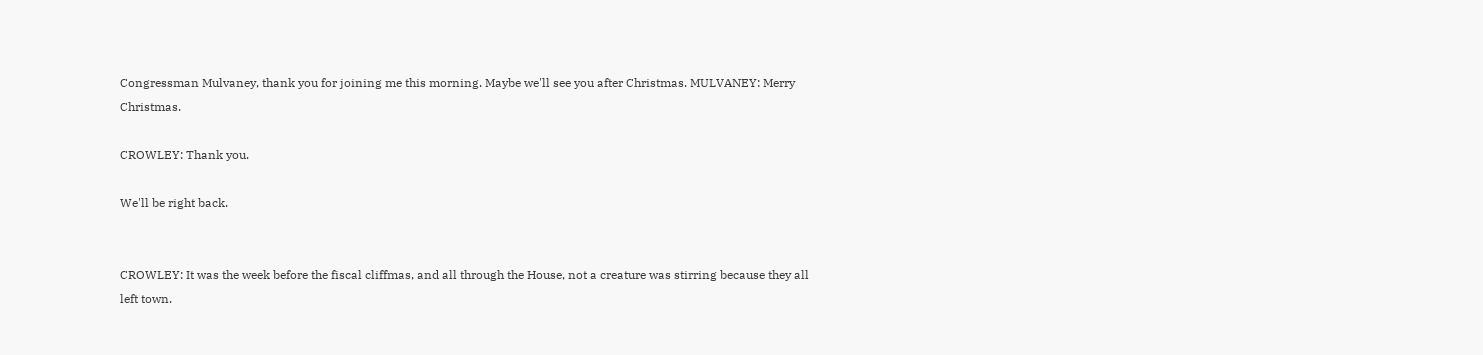Congressman Mulvaney, thank you for joining me this morning. Maybe we'll see you after Christmas. MULVANEY: Merry Christmas.

CROWLEY: Thank you.

We'll be right back.


CROWLEY: It was the week before the fiscal cliffmas, and all through the House, not a creature was stirring because they all left town.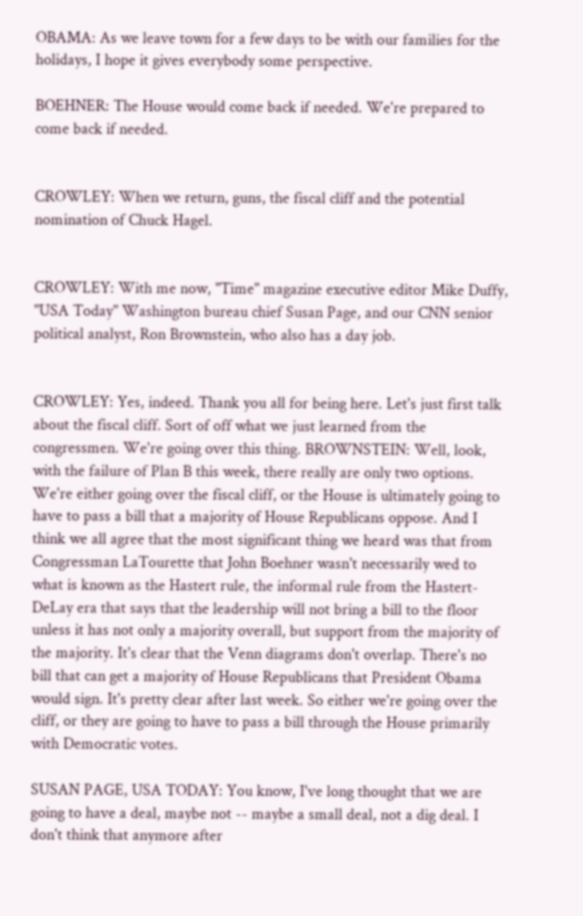OBAMA: As we leave town for a few days to be with our families for the holidays, I hope it gives everybody some perspective.

BOEHNER: The House would come back if needed. We're prepared to come back if needed.


CROWLEY: When we return, guns, the fiscal cliff and the potential nomination of Chuck Hagel.


CROWLEY: With me now, "Time" magazine executive editor Mike Duffy, "USA Today" Washington bureau chief Susan Page, and our CNN senior political analyst, Ron Brownstein, who also has a day job.


CROWLEY: Yes, indeed. Thank you all for being here. Let's just first talk about the fiscal cliff. Sort of off what we just learned from the congressmen. We're going over this thing. BROWNSTEIN: Well, look, with the failure of Plan B this week, there really are only two options. We're either going over the fiscal cliff, or the House is ultimately going to have to pass a bill that a majority of House Republicans oppose. And I think we all agree that the most significant thing we heard was that from Congressman LaTourette that John Boehner wasn't necessarily wed to what is known as the Hastert rule, the informal rule from the Hastert-DeLay era that says that the leadership will not bring a bill to the floor unless it has not only a majority overall, but support from the majority of the majority. It's clear that the Venn diagrams don't overlap. There's no bill that can get a majority of House Republicans that President Obama would sign. It's pretty clear after last week. So either we're going over the cliff, or they are going to have to pass a bill through the House primarily with Democratic votes.

SUSAN PAGE, USA TODAY: You know, I've long thought that we are going to have a deal, maybe not -- maybe a small deal, not a dig deal. I don't think that anymore after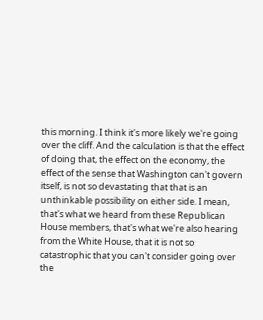this morning. I think it's more likely we're going over the cliff. And the calculation is that the effect of doing that, the effect on the economy, the effect of the sense that Washington can't govern itself, is not so devastating that that is an unthinkable possibility on either side. I mean, that's what we heard from these Republican House members, that's what we're also hearing from the White House, that it is not so catastrophic that you can't consider going over the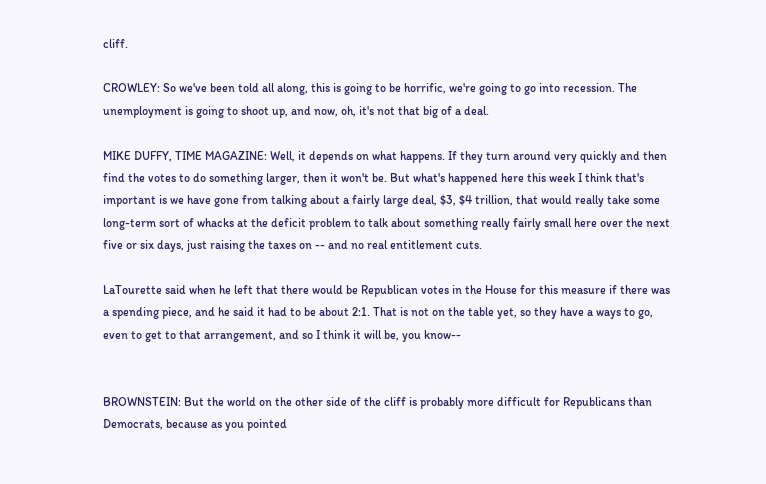cliff.

CROWLEY: So we've been told all along, this is going to be horrific, we're going to go into recession. The unemployment is going to shoot up, and now, oh, it's not that big of a deal.

MIKE DUFFY, TIME MAGAZINE: Well, it depends on what happens. If they turn around very quickly and then find the votes to do something larger, then it won't be. But what's happened here this week I think that's important is we have gone from talking about a fairly large deal, $3, $4 trillion, that would really take some long-term sort of whacks at the deficit problem to talk about something really fairly small here over the next five or six days, just raising the taxes on -- and no real entitlement cuts.

LaTourette said when he left that there would be Republican votes in the House for this measure if there was a spending piece, and he said it had to be about 2:1. That is not on the table yet, so they have a ways to go, even to get to that arrangement, and so I think it will be, you know--


BROWNSTEIN: But the world on the other side of the cliff is probably more difficult for Republicans than Democrats, because as you pointed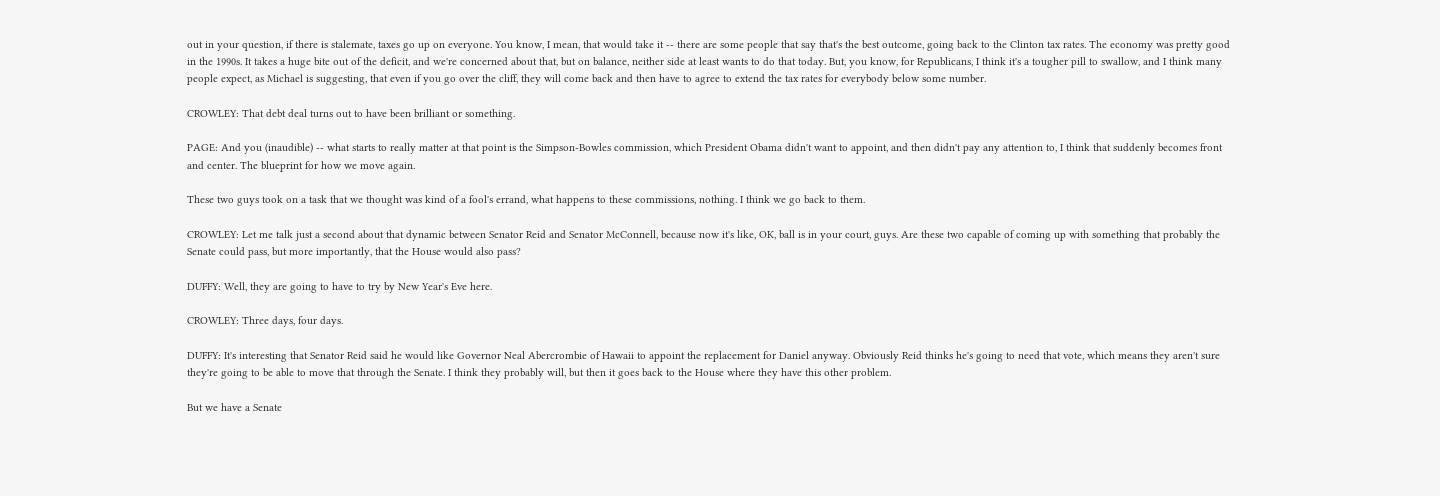out in your question, if there is stalemate, taxes go up on everyone. You know, I mean, that would take it -- there are some people that say that's the best outcome, going back to the Clinton tax rates. The economy was pretty good in the 1990s. It takes a huge bite out of the deficit, and we're concerned about that, but on balance, neither side at least wants to do that today. But, you know, for Republicans, I think it's a tougher pill to swallow, and I think many people expect, as Michael is suggesting, that even if you go over the cliff, they will come back and then have to agree to extend the tax rates for everybody below some number.

CROWLEY: That debt deal turns out to have been brilliant or something.

PAGE: And you (inaudible) -- what starts to really matter at that point is the Simpson-Bowles commission, which President Obama didn't want to appoint, and then didn't pay any attention to, I think that suddenly becomes front and center. The blueprint for how we move again.

These two guys took on a task that we thought was kind of a fool's errand, what happens to these commissions, nothing. I think we go back to them.

CROWLEY: Let me talk just a second about that dynamic between Senator Reid and Senator McConnell, because now it's like, OK, ball is in your court, guys. Are these two capable of coming up with something that probably the Senate could pass, but more importantly, that the House would also pass?

DUFFY: Well, they are going to have to try by New Year's Eve here.

CROWLEY: Three days, four days.

DUFFY: It's interesting that Senator Reid said he would like Governor Neal Abercrombie of Hawaii to appoint the replacement for Daniel anyway. Obviously Reid thinks he's going to need that vote, which means they aren't sure they're going to be able to move that through the Senate. I think they probably will, but then it goes back to the House where they have this other problem.

But we have a Senate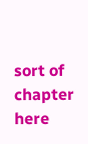sort of chapter here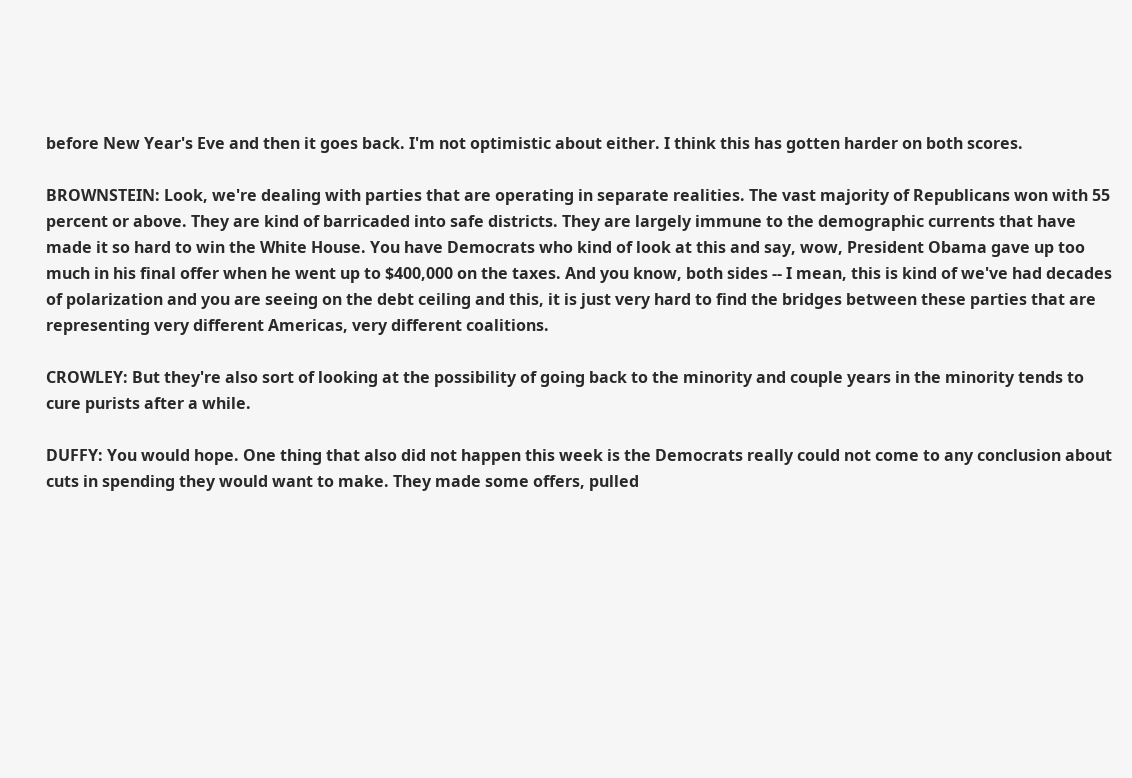before New Year's Eve and then it goes back. I'm not optimistic about either. I think this has gotten harder on both scores.

BROWNSTEIN: Look, we're dealing with parties that are operating in separate realities. The vast majority of Republicans won with 55 percent or above. They are kind of barricaded into safe districts. They are largely immune to the demographic currents that have made it so hard to win the White House. You have Democrats who kind of look at this and say, wow, President Obama gave up too much in his final offer when he went up to $400,000 on the taxes. And you know, both sides -- I mean, this is kind of we've had decades of polarization and you are seeing on the debt ceiling and this, it is just very hard to find the bridges between these parties that are representing very different Americas, very different coalitions.

CROWLEY: But they're also sort of looking at the possibility of going back to the minority and couple years in the minority tends to cure purists after a while.

DUFFY: You would hope. One thing that also did not happen this week is the Democrats really could not come to any conclusion about cuts in spending they would want to make. They made some offers, pulled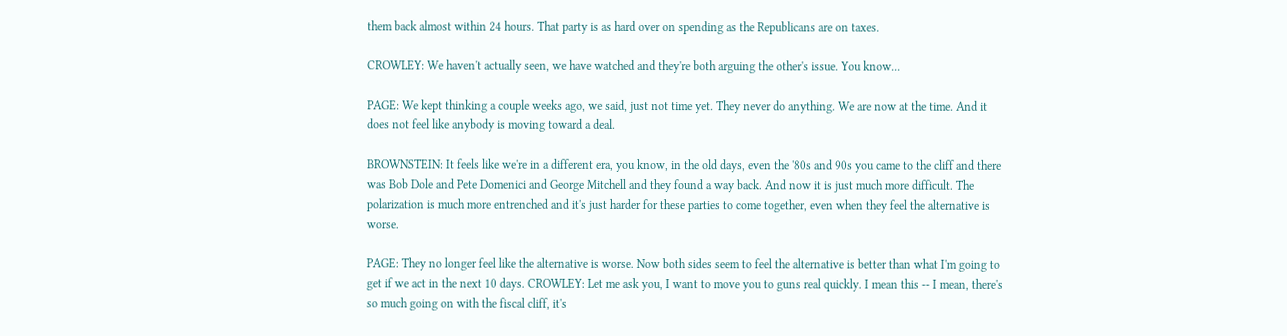them back almost within 24 hours. That party is as hard over on spending as the Republicans are on taxes.

CROWLEY: We haven't actually seen, we have watched and they're both arguing the other's issue. You know...

PAGE: We kept thinking a couple weeks ago, we said, just not time yet. They never do anything. We are now at the time. And it does not feel like anybody is moving toward a deal.

BROWNSTEIN: It feels like we're in a different era, you know, in the old days, even the '80s and 90s you came to the cliff and there was Bob Dole and Pete Domenici and George Mitchell and they found a way back. And now it is just much more difficult. The polarization is much more entrenched and it's just harder for these parties to come together, even when they feel the alternative is worse.

PAGE: They no longer feel like the alternative is worse. Now both sides seem to feel the alternative is better than what I'm going to get if we act in the next 10 days. CROWLEY: Let me ask you, I want to move you to guns real quickly. I mean this -- I mean, there's so much going on with the fiscal cliff, it's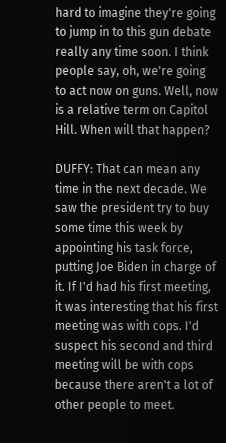hard to imagine they're going to jump in to this gun debate really any time soon. I think people say, oh, we're going to act now on guns. Well, now is a relative term on Capitol Hill. When will that happen?

DUFFY: That can mean any time in the next decade. We saw the president try to buy some time this week by appointing his task force, putting Joe Biden in charge of it. If I'd had his first meeting, it was interesting that his first meeting was with cops. I'd suspect his second and third meeting will be with cops because there aren't a lot of other people to meet.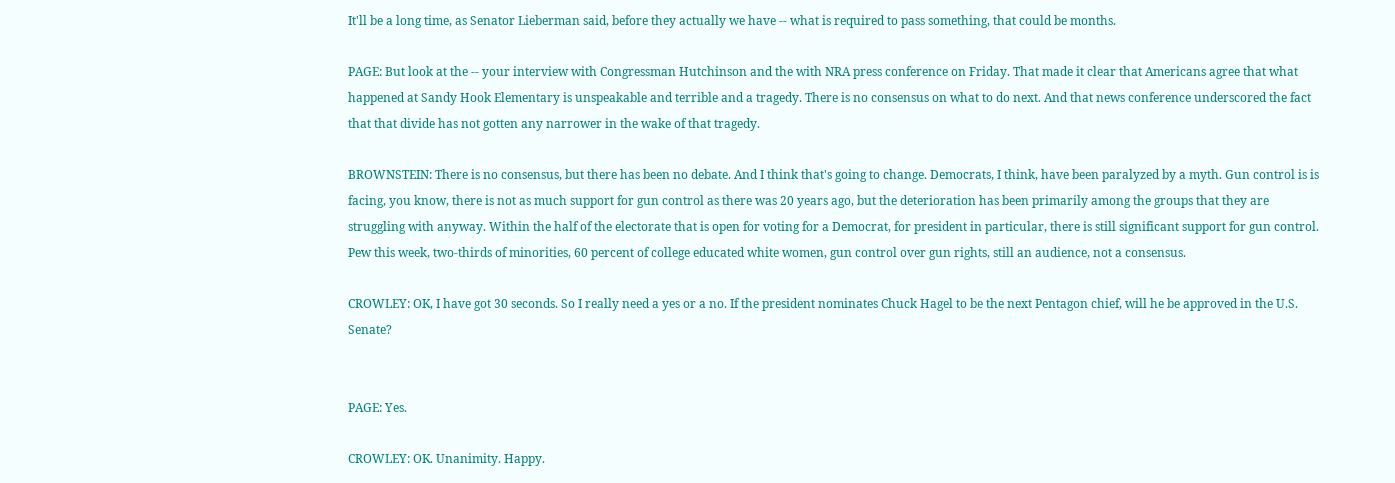It'll be a long time, as Senator Lieberman said, before they actually we have -- what is required to pass something, that could be months.

PAGE: But look at the -- your interview with Congressman Hutchinson and the with NRA press conference on Friday. That made it clear that Americans agree that what happened at Sandy Hook Elementary is unspeakable and terrible and a tragedy. There is no consensus on what to do next. And that news conference underscored the fact that that divide has not gotten any narrower in the wake of that tragedy.

BROWNSTEIN: There is no consensus, but there has been no debate. And I think that's going to change. Democrats, I think, have been paralyzed by a myth. Gun control is is facing, you know, there is not as much support for gun control as there was 20 years ago, but the deterioration has been primarily among the groups that they are struggling with anyway. Within the half of the electorate that is open for voting for a Democrat, for president in particular, there is still significant support for gun control. Pew this week, two-thirds of minorities, 60 percent of college educated white women, gun control over gun rights, still an audience, not a consensus.

CROWLEY: OK, I have got 30 seconds. So I really need a yes or a no. If the president nominates Chuck Hagel to be the next Pentagon chief, will he be approved in the U.S. Senate?


PAGE: Yes.

CROWLEY: OK. Unanimity. Happy.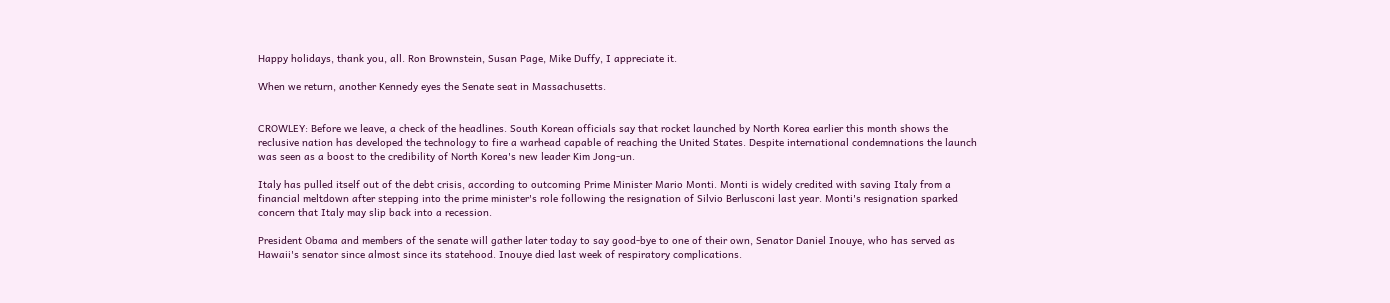Happy holidays, thank you, all. Ron Brownstein, Susan Page, Mike Duffy, I appreciate it.

When we return, another Kennedy eyes the Senate seat in Massachusetts.


CROWLEY: Before we leave, a check of the headlines. South Korean officials say that rocket launched by North Korea earlier this month shows the reclusive nation has developed the technology to fire a warhead capable of reaching the United States. Despite international condemnations the launch was seen as a boost to the credibility of North Korea's new leader Kim Jong-un.

Italy has pulled itself out of the debt crisis, according to outcoming Prime Minister Mario Monti. Monti is widely credited with saving Italy from a financial meltdown after stepping into the prime minister's role following the resignation of Silvio Berlusconi last year. Monti's resignation sparked concern that Italy may slip back into a recession.

President Obama and members of the senate will gather later today to say good-bye to one of their own, Senator Daniel Inouye, who has served as Hawaii's senator since almost since its statehood. Inouye died last week of respiratory complications.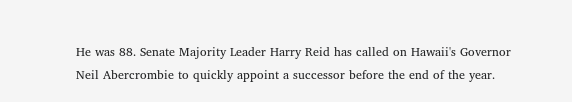He was 88. Senate Majority Leader Harry Reid has called on Hawaii's Governor Neil Abercrombie to quickly appoint a successor before the end of the year.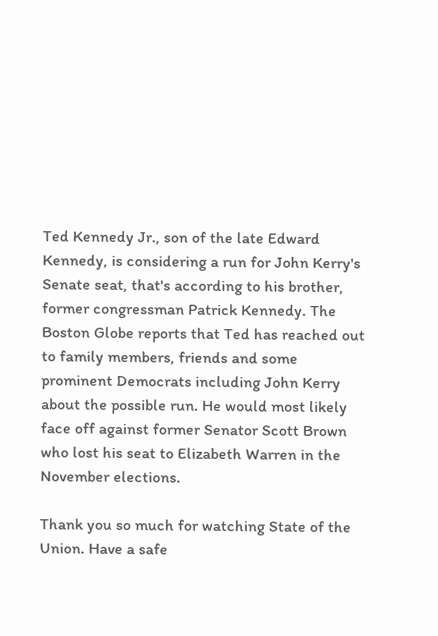Ted Kennedy Jr., son of the late Edward Kennedy, is considering a run for John Kerry's Senate seat, that's according to his brother, former congressman Patrick Kennedy. The Boston Globe reports that Ted has reached out to family members, friends and some prominent Democrats including John Kerry about the possible run. He would most likely face off against former Senator Scott Brown who lost his seat to Elizabeth Warren in the November elections.

Thank you so much for watching State of the Union. Have a safe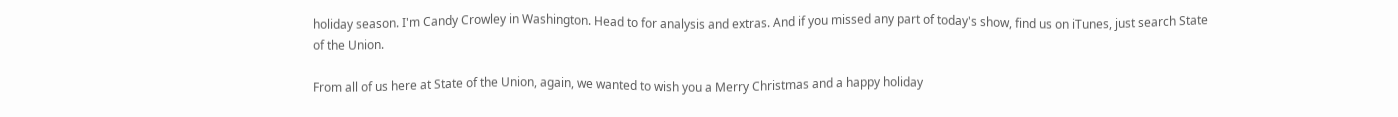holiday season. I'm Candy Crowley in Washington. Head to for analysis and extras. And if you missed any part of today's show, find us on iTunes, just search State of the Union.

From all of us here at State of the Union, again, we wanted to wish you a Merry Christmas and a happy holiday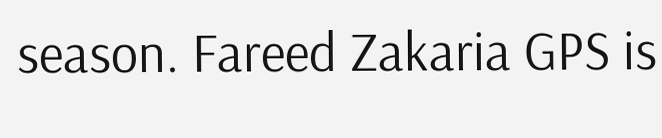season. Fareed Zakaria GPS is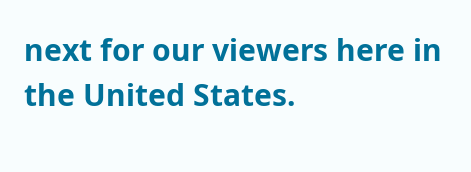next for our viewers here in the United States.